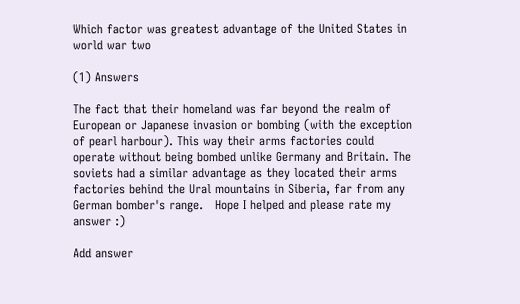Which factor was greatest advantage of the United States in world war two

(1) Answers

The fact that their homeland was far beyond the realm of European or Japanese invasion or bombing (with the exception of pearl harbour). This way their arms factories could operate without being bombed unlike Germany and Britain. The soviets had a similar advantage as they located their arms factories behind the Ural mountains in Siberia, far from any German bomber's range.   Hope I helped and please rate my answer :)

Add answer